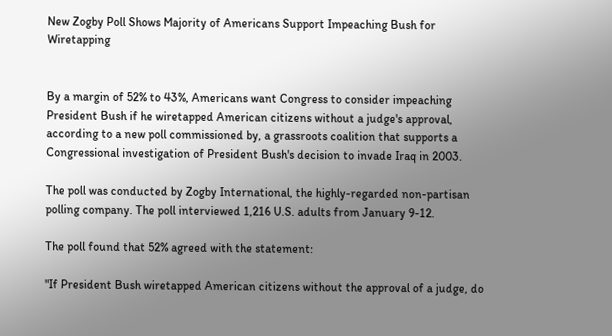New Zogby Poll Shows Majority of Americans Support Impeaching Bush for Wiretapping


By a margin of 52% to 43%, Americans want Congress to consider impeaching President Bush if he wiretapped American citizens without a judge's approval, according to a new poll commissioned by, a grassroots coalition that supports a Congressional investigation of President Bush's decision to invade Iraq in 2003.

The poll was conducted by Zogby International, the highly-regarded non-partisan polling company. The poll interviewed 1,216 U.S. adults from January 9-12.

The poll found that 52% agreed with the statement:

"If President Bush wiretapped American citizens without the approval of a judge, do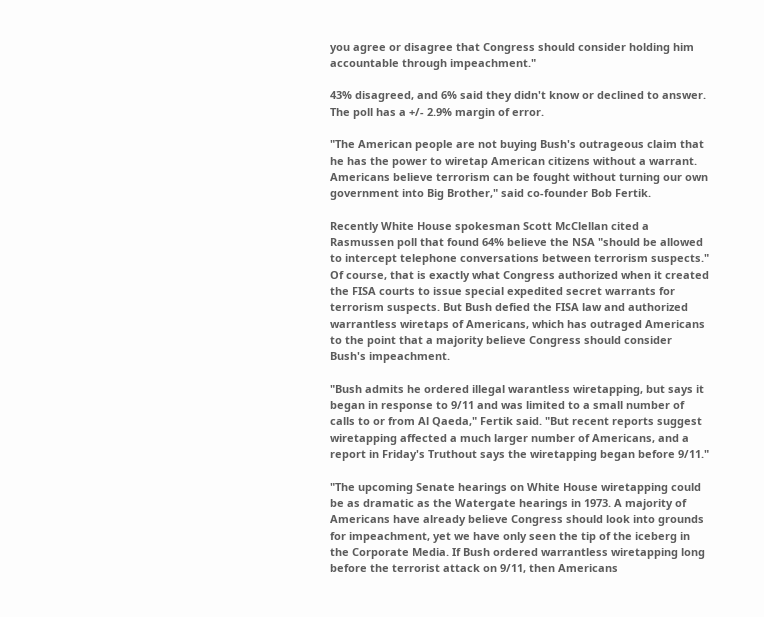you agree or disagree that Congress should consider holding him accountable through impeachment."

43% disagreed, and 6% said they didn't know or declined to answer. The poll has a +/- 2.9% margin of error.

"The American people are not buying Bush's outrageous claim that he has the power to wiretap American citizens without a warrant. Americans believe terrorism can be fought without turning our own government into Big Brother," said co-founder Bob Fertik.

Recently White House spokesman Scott McClellan cited a Rasmussen poll that found 64% believe the NSA "should be allowed to intercept telephone conversations between terrorism suspects." Of course, that is exactly what Congress authorized when it created the FISA courts to issue special expedited secret warrants for terrorism suspects. But Bush defied the FISA law and authorized warrantless wiretaps of Americans, which has outraged Americans to the point that a majority believe Congress should consider Bush's impeachment.

"Bush admits he ordered illegal warantless wiretapping, but says it began in response to 9/11 and was limited to a small number of calls to or from Al Qaeda," Fertik said. "But recent reports suggest wiretapping affected a much larger number of Americans, and a report in Friday's Truthout says the wiretapping began before 9/11."

"The upcoming Senate hearings on White House wiretapping could be as dramatic as the Watergate hearings in 1973. A majority of Americans have already believe Congress should look into grounds for impeachment, yet we have only seen the tip of the iceberg in the Corporate Media. If Bush ordered warrantless wiretapping long before the terrorist attack on 9/11, then Americans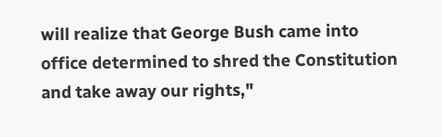will realize that George Bush came into office determined to shred the Constitution and take away our rights,"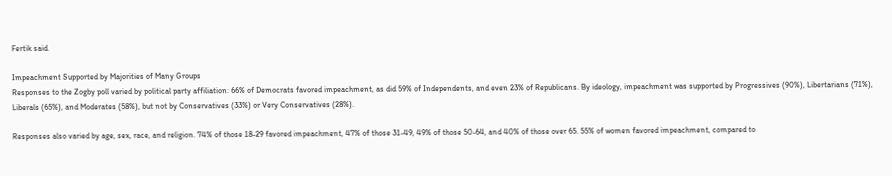Fertik said.

Impeachment Supported by Majorities of Many Groups
Responses to the Zogby poll varied by political party affiliation: 66% of Democrats favored impeachment, as did 59% of Independents, and even 23% of Republicans. By ideology, impeachment was supported by Progressives (90%), Libertarians (71%), Liberals (65%), and Moderates (58%), but not by Conservatives (33%) or Very Conservatives (28%).

Responses also varied by age, sex, race, and religion. 74% of those 18-29 favored impeachment, 47% of those 31-49, 49% of those 50-64, and 40% of those over 65. 55% of women favored impeachment, compared to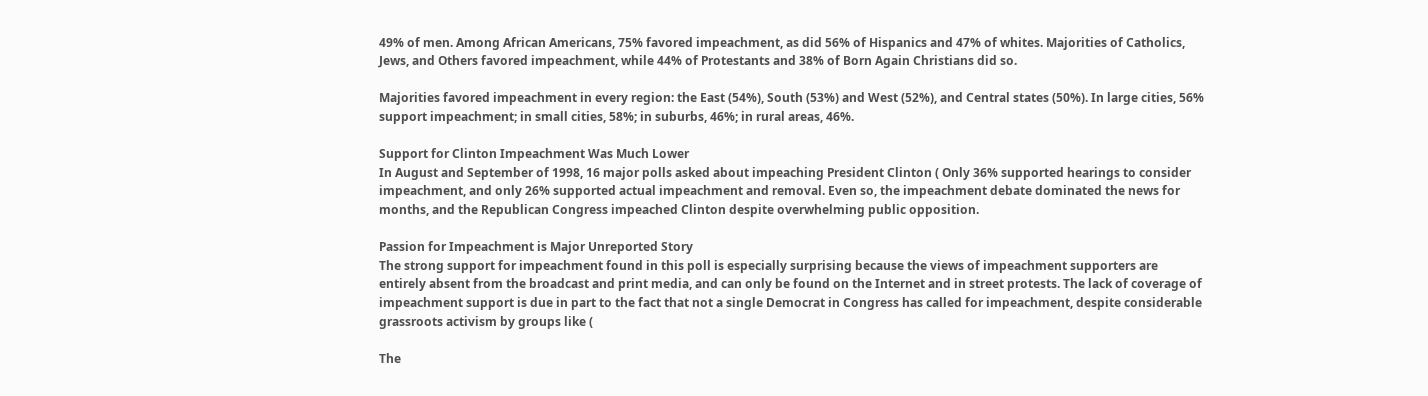49% of men. Among African Americans, 75% favored impeachment, as did 56% of Hispanics and 47% of whites. Majorities of Catholics, Jews, and Others favored impeachment, while 44% of Protestants and 38% of Born Again Christians did so.

Majorities favored impeachment in every region: the East (54%), South (53%) and West (52%), and Central states (50%). In large cities, 56% support impeachment; in small cities, 58%; in suburbs, 46%; in rural areas, 46%.

Support for Clinton Impeachment Was Much Lower
In August and September of 1998, 16 major polls asked about impeaching President Clinton ( Only 36% supported hearings to consider impeachment, and only 26% supported actual impeachment and removal. Even so, the impeachment debate dominated the news for months, and the Republican Congress impeached Clinton despite overwhelming public opposition.

Passion for Impeachment is Major Unreported Story
The strong support for impeachment found in this poll is especially surprising because the views of impeachment supporters are entirely absent from the broadcast and print media, and can only be found on the Internet and in street protests. The lack of coverage of impeachment support is due in part to the fact that not a single Democrat in Congress has called for impeachment, despite considerable grassroots activism by groups like (

The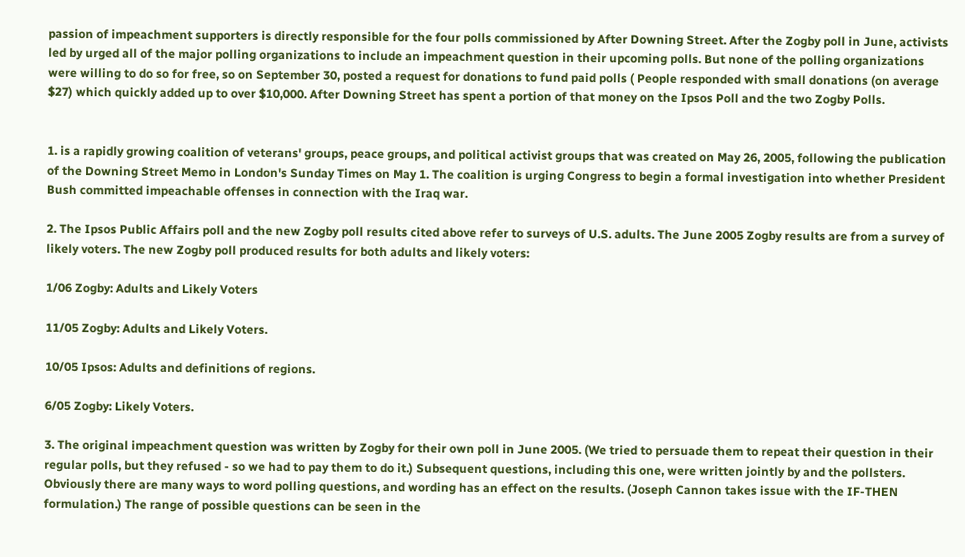passion of impeachment supporters is directly responsible for the four polls commissioned by After Downing Street. After the Zogby poll in June, activists led by urged all of the major polling organizations to include an impeachment question in their upcoming polls. But none of the polling organizations were willing to do so for free, so on September 30, posted a request for donations to fund paid polls ( People responded with small donations (on average $27) which quickly added up to over $10,000. After Downing Street has spent a portion of that money on the Ipsos Poll and the two Zogby Polls.


1. is a rapidly growing coalition of veterans' groups, peace groups, and political activist groups that was created on May 26, 2005, following the publication of the Downing Street Memo in London's Sunday Times on May 1. The coalition is urging Congress to begin a formal investigation into whether President Bush committed impeachable offenses in connection with the Iraq war.

2. The Ipsos Public Affairs poll and the new Zogby poll results cited above refer to surveys of U.S. adults. The June 2005 Zogby results are from a survey of likely voters. The new Zogby poll produced results for both adults and likely voters:

1/06 Zogby: Adults and Likely Voters

11/05 Zogby: Adults and Likely Voters.

10/05 Ipsos: Adults and definitions of regions.

6/05 Zogby: Likely Voters.

3. The original impeachment question was written by Zogby for their own poll in June 2005. (We tried to persuade them to repeat their question in their regular polls, but they refused - so we had to pay them to do it.) Subsequent questions, including this one, were written jointly by and the pollsters. Obviously there are many ways to word polling questions, and wording has an effect on the results. (Joseph Cannon takes issue with the IF-THEN formulation.) The range of possible questions can be seen in the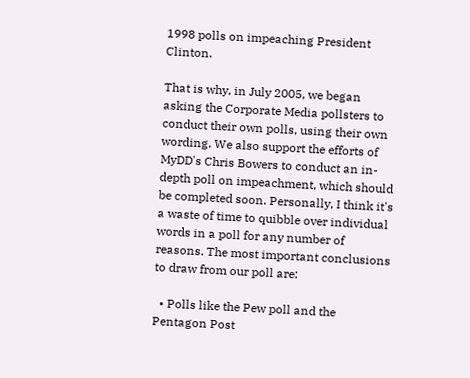1998 polls on impeaching President Clinton.

That is why, in July 2005, we began asking the Corporate Media pollsters to conduct their own polls, using their own wording. We also support the efforts of MyDD's Chris Bowers to conduct an in-depth poll on impeachment, which should be completed soon. Personally, I think it's a waste of time to quibble over individual words in a poll for any number of reasons. The most important conclusions to draw from our poll are:

  • Polls like the Pew poll and the Pentagon Post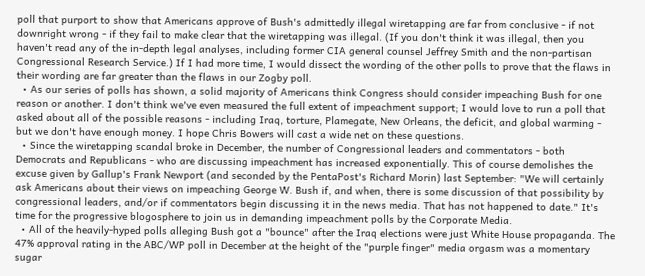poll that purport to show that Americans approve of Bush's admittedly illegal wiretapping are far from conclusive - if not downright wrong - if they fail to make clear that the wiretapping was illegal. (If you don't think it was illegal, then you haven't read any of the in-depth legal analyses, including former CIA general counsel Jeffrey Smith and the non-partisan Congressional Research Service.) If I had more time, I would dissect the wording of the other polls to prove that the flaws in their wording are far greater than the flaws in our Zogby poll.
  • As our series of polls has shown, a solid majority of Americans think Congress should consider impeaching Bush for one reason or another. I don't think we've even measured the full extent of impeachment support; I would love to run a poll that asked about all of the possible reasons - including Iraq, torture, Plamegate, New Orleans, the deficit, and global warming - but we don't have enough money. I hope Chris Bowers will cast a wide net on these questions.
  • Since the wiretapping scandal broke in December, the number of Congressional leaders and commentators - both Democrats and Republicans - who are discussing impeachment has increased exponentially. This of course demolishes the excuse given by Gallup's Frank Newport (and seconded by the PentaPost's Richard Morin) last September: "We will certainly ask Americans about their views on impeaching George W. Bush if, and when, there is some discussion of that possibility by congressional leaders, and/or if commentators begin discussing it in the news media. That has not happened to date." It's time for the progressive blogosphere to join us in demanding impeachment polls by the Corporate Media.
  • All of the heavily-hyped polls alleging Bush got a "bounce" after the Iraq elections were just White House propaganda. The 47% approval rating in the ABC/WP poll in December at the height of the "purple finger" media orgasm was a momentary sugar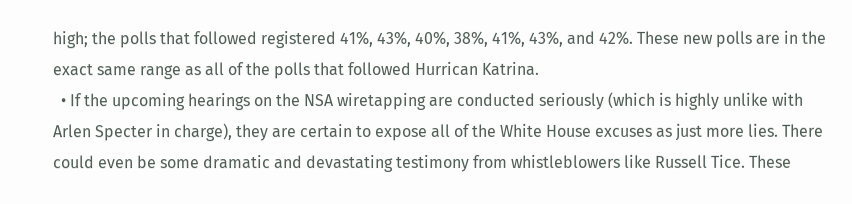high; the polls that followed registered 41%, 43%, 40%, 38%, 41%, 43%, and 42%. These new polls are in the exact same range as all of the polls that followed Hurrican Katrina.
  • If the upcoming hearings on the NSA wiretapping are conducted seriously (which is highly unlike with Arlen Specter in charge), they are certain to expose all of the White House excuses as just more lies. There could even be some dramatic and devastating testimony from whistleblowers like Russell Tice. These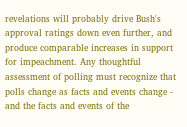revelations will probably drive Bush's approval ratings down even further, and produce comparable increases in support for impeachment. Any thoughtful assessment of polling must recognize that polls change as facts and events change - and the facts and events of the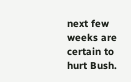next few weeks are certain to hurt Bush.